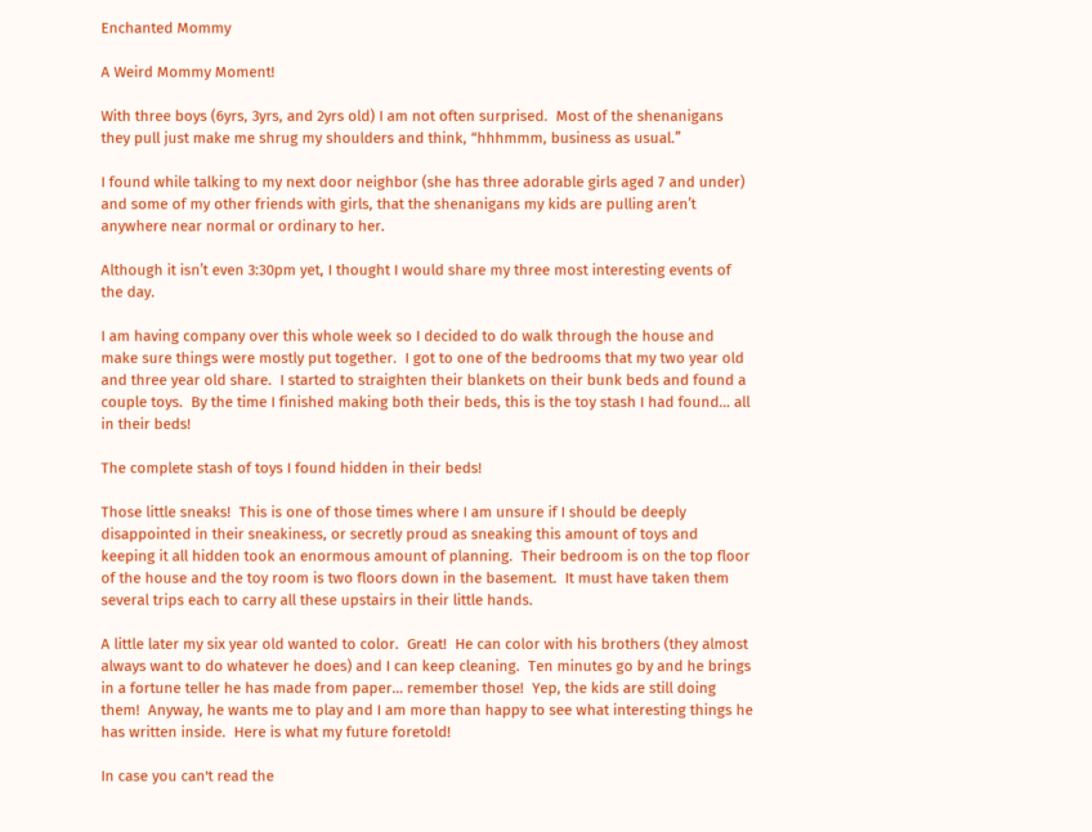Enchanted Mommy

A Weird Mommy Moment!

With three boys (6yrs, 3yrs, and 2yrs old) I am not often surprised.  Most of the shenanigans they pull just make me shrug my shoulders and think, “hhhmmm, business as usual.”

I found while talking to my next door neighbor (she has three adorable girls aged 7 and under) and some of my other friends with girls, that the shenanigans my kids are pulling aren’t anywhere near normal or ordinary to her.

Although it isn’t even 3:30pm yet, I thought I would share my three most interesting events of the day.

I am having company over this whole week so I decided to do walk through the house and make sure things were mostly put together.  I got to one of the bedrooms that my two year old and three year old share.  I started to straighten their blankets on their bunk beds and found a couple toys.  By the time I finished making both their beds, this is the toy stash I had found… all in their beds!

The complete stash of toys I found hidden in their beds!

Those little sneaks!  This is one of those times where I am unsure if I should be deeply disappointed in their sneakiness, or secretly proud as sneaking this amount of toys and keeping it all hidden took an enormous amount of planning.  Their bedroom is on the top floor of the house and the toy room is two floors down in the basement.  It must have taken them several trips each to carry all these upstairs in their little hands.

A little later my six year old wanted to color.  Great!  He can color with his brothers (they almost always want to do whatever he does) and I can keep cleaning.  Ten minutes go by and he brings in a fortune teller he has made from paper… remember those!  Yep, the kids are still doing them!  Anyway, he wants me to play and I am more than happy to see what interesting things he has written inside.  Here is what my future foretold!

In case you can't read the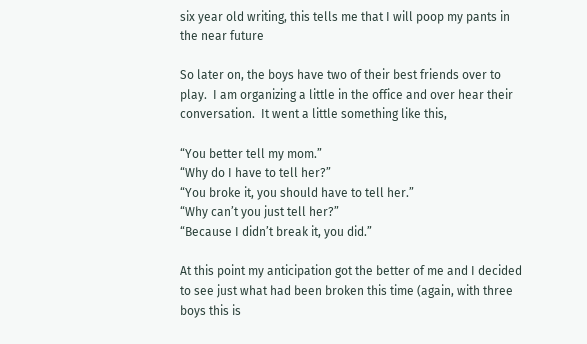six year old writing, this tells me that I will poop my pants in the near future

So later on, the boys have two of their best friends over to play.  I am organizing a little in the office and over hear their conversation.  It went a little something like this,

“You better tell my mom.”
“Why do I have to tell her?”
“You broke it, you should have to tell her.”
“Why can’t you just tell her?”
“Because I didn’t break it, you did.”

At this point my anticipation got the better of me and I decided to see just what had been broken this time (again, with three boys this is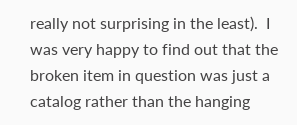really not surprising in the least).  I was very happy to find out that the broken item in question was just a catalog rather than the hanging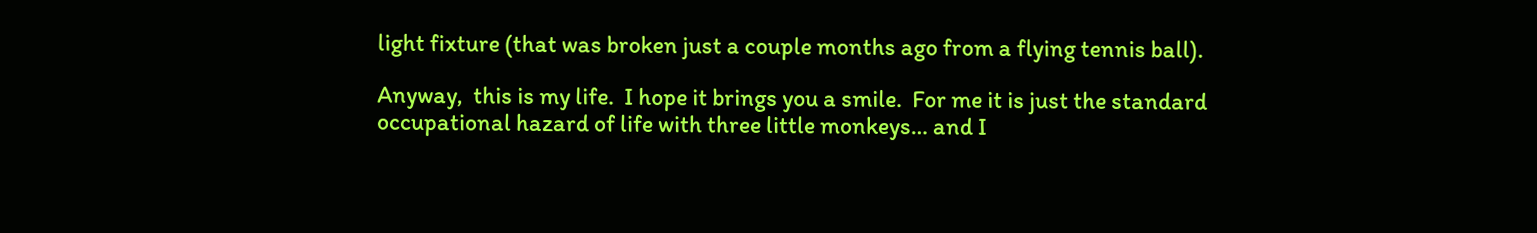light fixture (that was broken just a couple months ago from a flying tennis ball).

Anyway,  this is my life.  I hope it brings you a smile.  For me it is just the standard occupational hazard of life with three little monkeys… and I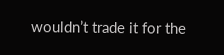wouldn’t trade it for the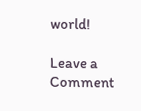world!

Leave a Comment